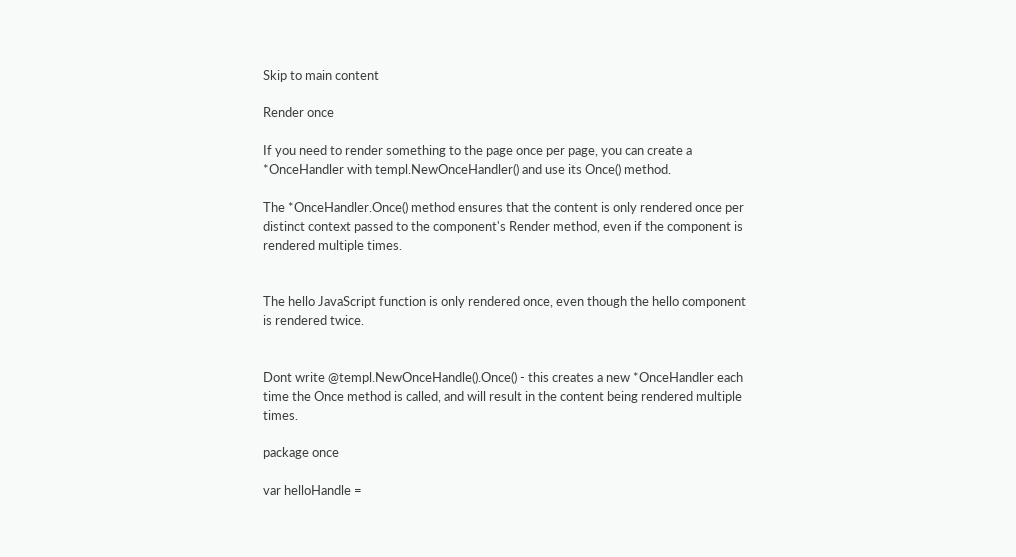Skip to main content

Render once

If you need to render something to the page once per page, you can create a *OnceHandler with templ.NewOnceHandler() and use its Once() method.

The *OnceHandler.Once() method ensures that the content is only rendered once per distinct context passed to the component's Render method, even if the component is rendered multiple times.


The hello JavaScript function is only rendered once, even though the hello component is rendered twice.


Dont write @templ.NewOnceHandle().Once() - this creates a new *OnceHandler each time the Once method is called, and will result in the content being rendered multiple times.

package once

var helloHandle =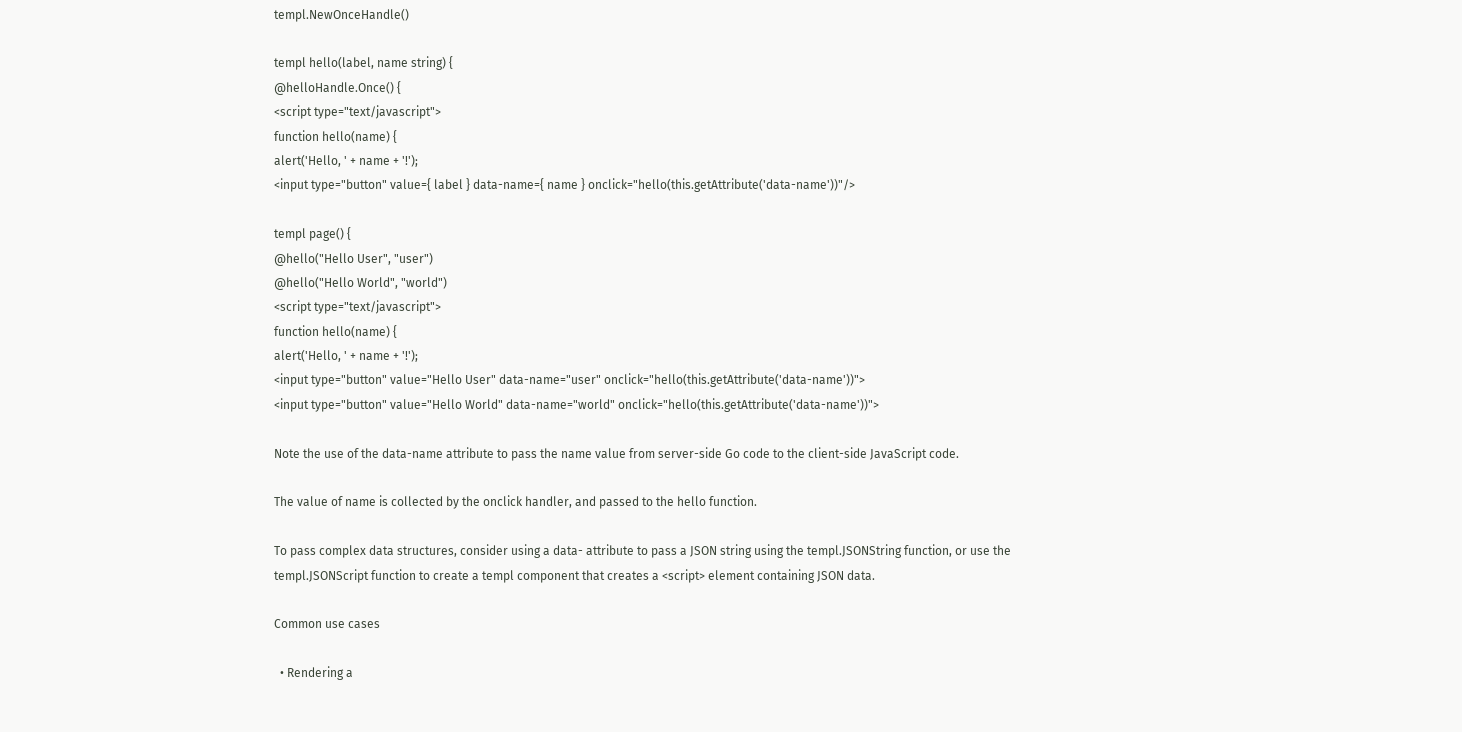templ.NewOnceHandle()

templ hello(label, name string) {
@helloHandle.Once() {
<script type="text/javascript">
function hello(name) {
alert('Hello, ' + name + '!');
<input type="button" value={ label } data-name={ name } onclick="hello(this.getAttribute('data-name'))"/>

templ page() {
@hello("Hello User", "user")
@hello("Hello World", "world")
<script type="text/javascript">
function hello(name) {
alert('Hello, ' + name + '!');
<input type="button" value="Hello User" data-name="user" onclick="hello(this.getAttribute('data-name'))">
<input type="button" value="Hello World" data-name="world" onclick="hello(this.getAttribute('data-name'))">

Note the use of the data-name attribute to pass the name value from server-side Go code to the client-side JavaScript code.

The value of name is collected by the onclick handler, and passed to the hello function.

To pass complex data structures, consider using a data- attribute to pass a JSON string using the templ.JSONString function, or use the templ.JSONScript function to create a templ component that creates a <script> element containing JSON data.

Common use cases

  • Rendering a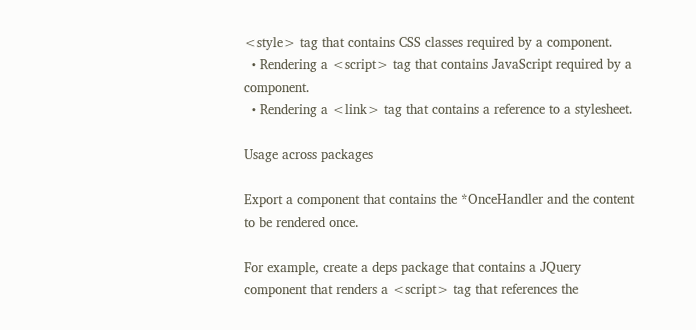<style> tag that contains CSS classes required by a component.
  • Rendering a <script> tag that contains JavaScript required by a component.
  • Rendering a <link> tag that contains a reference to a stylesheet.

Usage across packages

Export a component that contains the *OnceHandler and the content to be rendered once.

For example, create a deps package that contains a JQuery component that renders a <script> tag that references the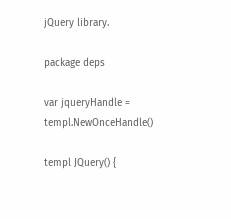jQuery library.

package deps

var jqueryHandle = templ.NewOnceHandle()

templ JQuery() {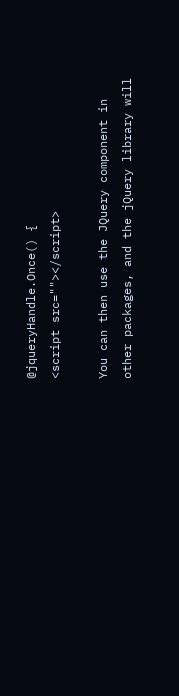@jqueryHandle.Once() {
<script src=""></script>

You can then use the JQuery component in other packages, and the jQuery library will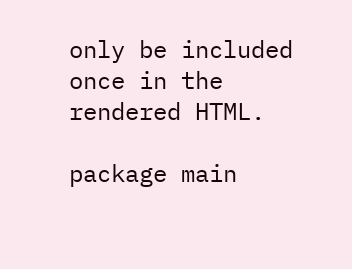only be included once in the rendered HTML.

package main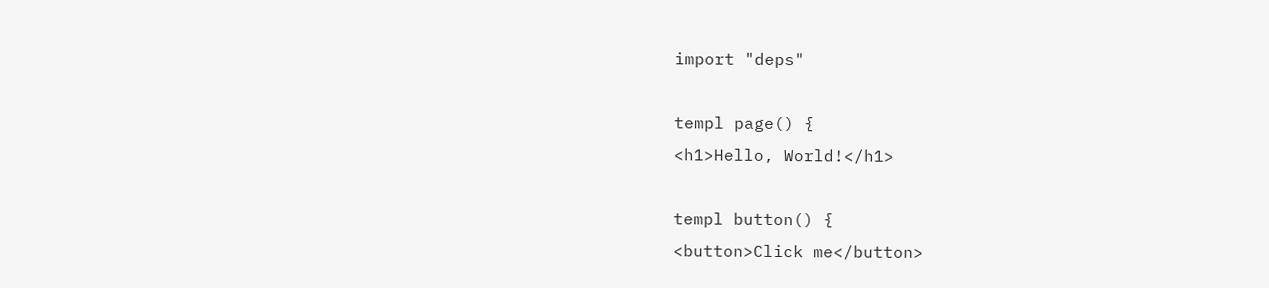import "deps"

templ page() {
<h1>Hello, World!</h1>

templ button() {
<button>Click me</button>